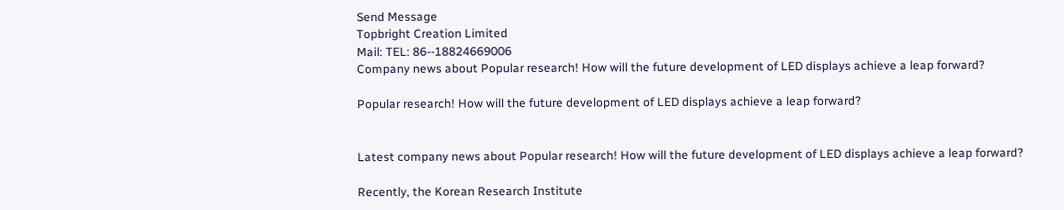Send Message
Topbright Creation Limited
Mail: TEL: 86--18824669006
Company news about Popular research! How will the future development of LED displays achieve a leap forward?

Popular research! How will the future development of LED displays achieve a leap forward?


Latest company news about Popular research! How will the future development of LED displays achieve a leap forward?

Recently, the Korean Research Institute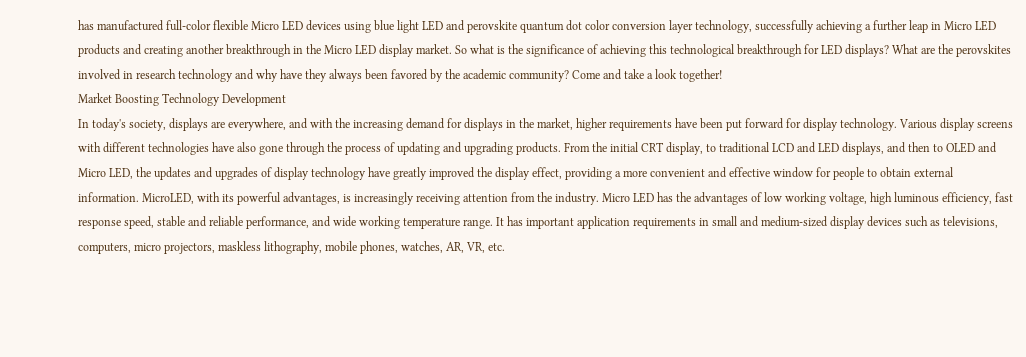has manufactured full-color flexible Micro LED devices using blue light LED and perovskite quantum dot color conversion layer technology, successfully achieving a further leap in Micro LED products and creating another breakthrough in the Micro LED display market. So what is the significance of achieving this technological breakthrough for LED displays? What are the perovskites involved in research technology and why have they always been favored by the academic community? Come and take a look together!
Market Boosting Technology Development
In today's society, displays are everywhere, and with the increasing demand for displays in the market, higher requirements have been put forward for display technology. Various display screens with different technologies have also gone through the process of updating and upgrading products. From the initial CRT display, to traditional LCD and LED displays, and then to OLED and Micro LED, the updates and upgrades of display technology have greatly improved the display effect, providing a more convenient and effective window for people to obtain external information. MicroLED, with its powerful advantages, is increasingly receiving attention from the industry. Micro LED has the advantages of low working voltage, high luminous efficiency, fast response speed, stable and reliable performance, and wide working temperature range. It has important application requirements in small and medium-sized display devices such as televisions, computers, micro projectors, maskless lithography, mobile phones, watches, AR, VR, etc.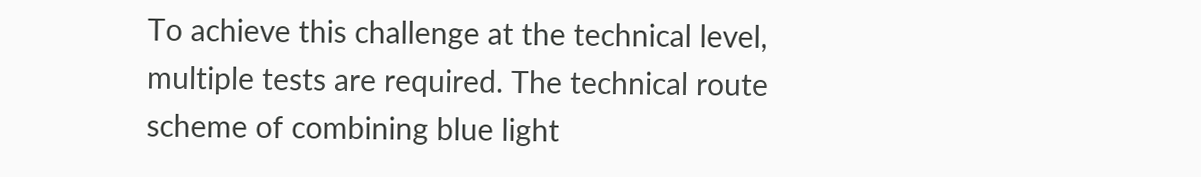To achieve this challenge at the technical level, multiple tests are required. The technical route scheme of combining blue light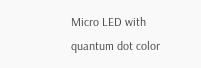Micro LED with quantum dot color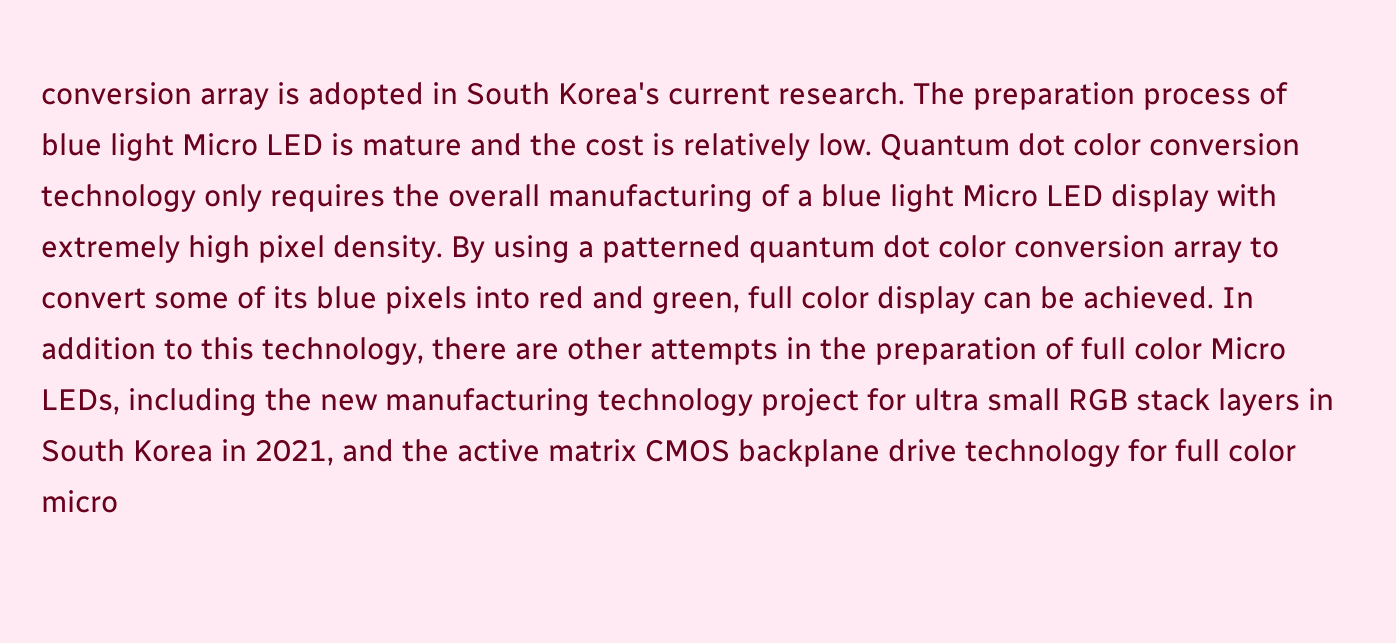conversion array is adopted in South Korea's current research. The preparation process of blue light Micro LED is mature and the cost is relatively low. Quantum dot color conversion technology only requires the overall manufacturing of a blue light Micro LED display with extremely high pixel density. By using a patterned quantum dot color conversion array to convert some of its blue pixels into red and green, full color display can be achieved. In addition to this technology, there are other attempts in the preparation of full color Micro LEDs, including the new manufacturing technology project for ultra small RGB stack layers in South Korea in 2021, and the active matrix CMOS backplane drive technology for full color micro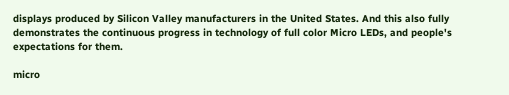displays produced by Silicon Valley manufacturers in the United States. And this also fully demonstrates the continuous progress in technology of full color Micro LEDs, and people's expectations for them.

micro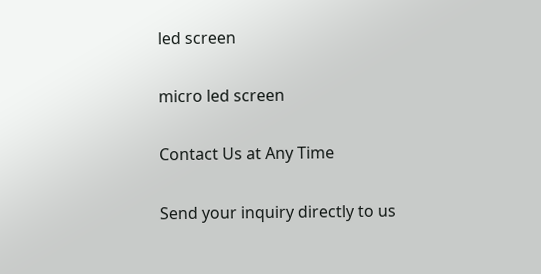led screen

micro led screen

Contact Us at Any Time

Send your inquiry directly to us